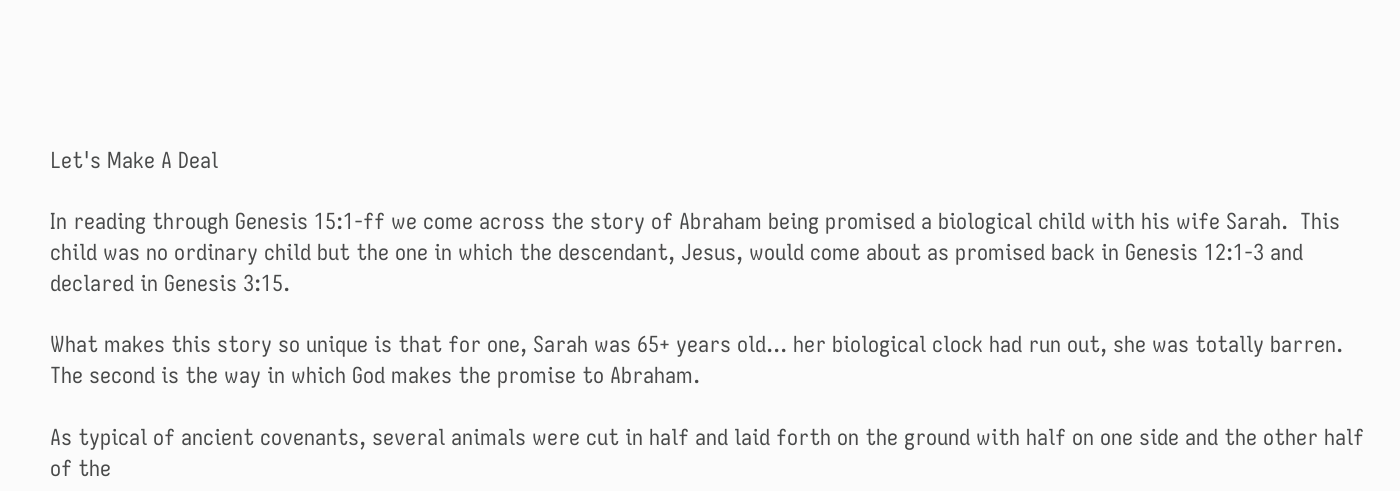Let's Make A Deal

In reading through Genesis 15:1-ff we come across the story of Abraham being promised a biological child with his wife Sarah.  This child was no ordinary child but the one in which the descendant, Jesus, would come about as promised back in Genesis 12:1-3 and declared in Genesis 3:15.

What makes this story so unique is that for one, Sarah was 65+ years old... her biological clock had run out, she was totally barren.  The second is the way in which God makes the promise to Abraham.

As typical of ancient covenants, several animals were cut in half and laid forth on the ground with half on one side and the other half of the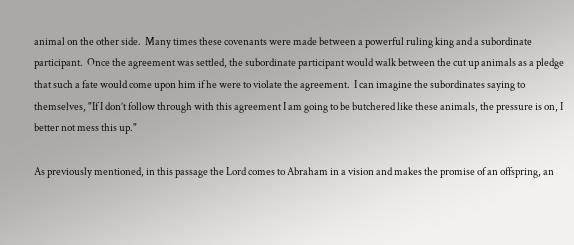animal on the other side.  Many times these covenants were made between a powerful ruling king and a subordinate participant.  Once the agreement was settled, the subordinate participant would walk between the cut up animals as a pledge that such a fate would come upon him if he were to violate the agreement.  I can imagine the subordinates saying to themselves, "If I don’t follow through with this agreement I am going to be butchered like these animals, the pressure is on, I better not mess this up."

As previously mentioned, in this passage the Lord comes to Abraham in a vision and makes the promise of an offspring, an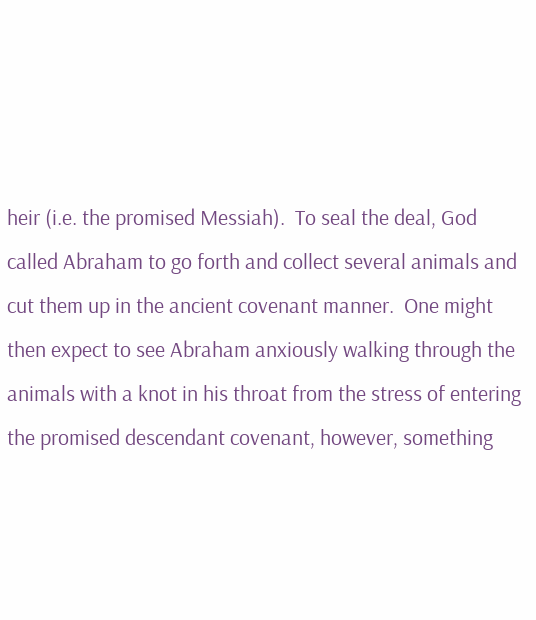heir (i.e. the promised Messiah).  To seal the deal, God called Abraham to go forth and collect several animals and cut them up in the ancient covenant manner.  One might then expect to see Abraham anxiously walking through the animals with a knot in his throat from the stress of entering the promised descendant covenant, however, something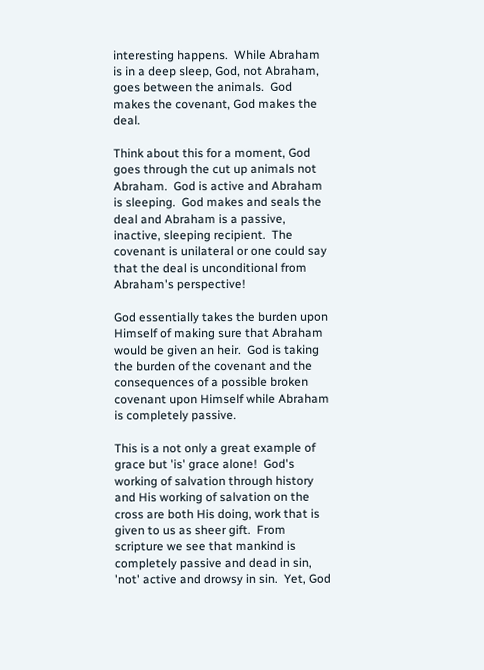interesting happens.  While Abraham is in a deep sleep, God, not Abraham, goes between the animals.  God makes the covenant, God makes the deal.

Think about this for a moment, God goes through the cut up animals not Abraham.  God is active and Abraham is sleeping.  God makes and seals the deal and Abraham is a passive, inactive, sleeping recipient.  The covenant is unilateral or one could say that the deal is unconditional from Abraham's perspective!

God essentially takes the burden upon Himself of making sure that Abraham would be given an heir.  God is taking the burden of the covenant and the consequences of a possible broken covenant upon Himself while Abraham is completely passive.

This is a not only a great example of grace but 'is' grace alone!  God's working of salvation through history and His working of salvation on the cross are both His doing, work that is given to us as sheer gift.  From scripture we see that mankind is completely passive and dead in sin, 'not' active and drowsy in sin.  Yet, God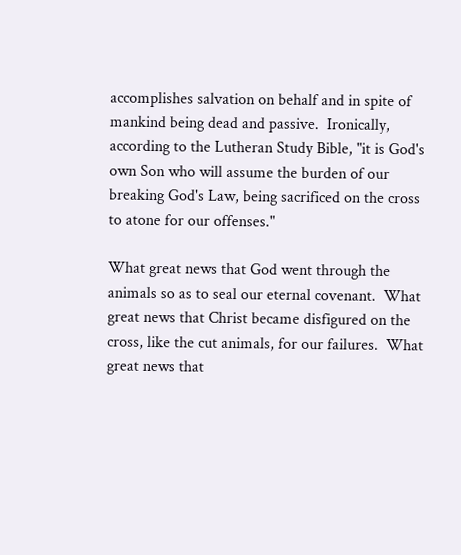accomplishes salvation on behalf and in spite of mankind being dead and passive.  Ironically, according to the Lutheran Study Bible, "it is God's own Son who will assume the burden of our breaking God's Law, being sacrificed on the cross to atone for our offenses."

What great news that God went through the animals so as to seal our eternal covenant.  What great news that Christ became disfigured on the cross, like the cut animals, for our failures.  What great news that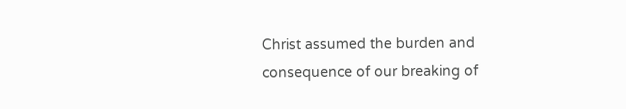Christ assumed the burden and consequence of our breaking of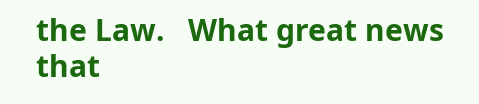the Law.   What great news that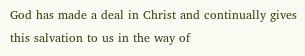God has made a deal in Christ and continually gives this salvation to us in the way of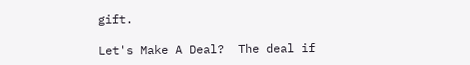gift.

Let's Make A Deal?  The deal if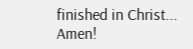finished in Christ... Amen!